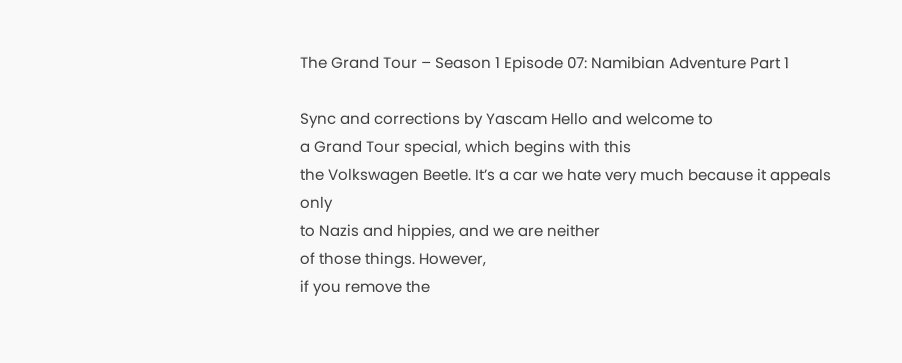The Grand Tour – Season 1 Episode 07: Namibian Adventure Part 1

Sync and corrections by Yascam Hello and welcome to
a Grand Tour special, which begins with this
the Volkswagen Beetle. It’s a car we hate very much because it appeals only
to Nazis and hippies, and we are neither
of those things. However,
if you remove the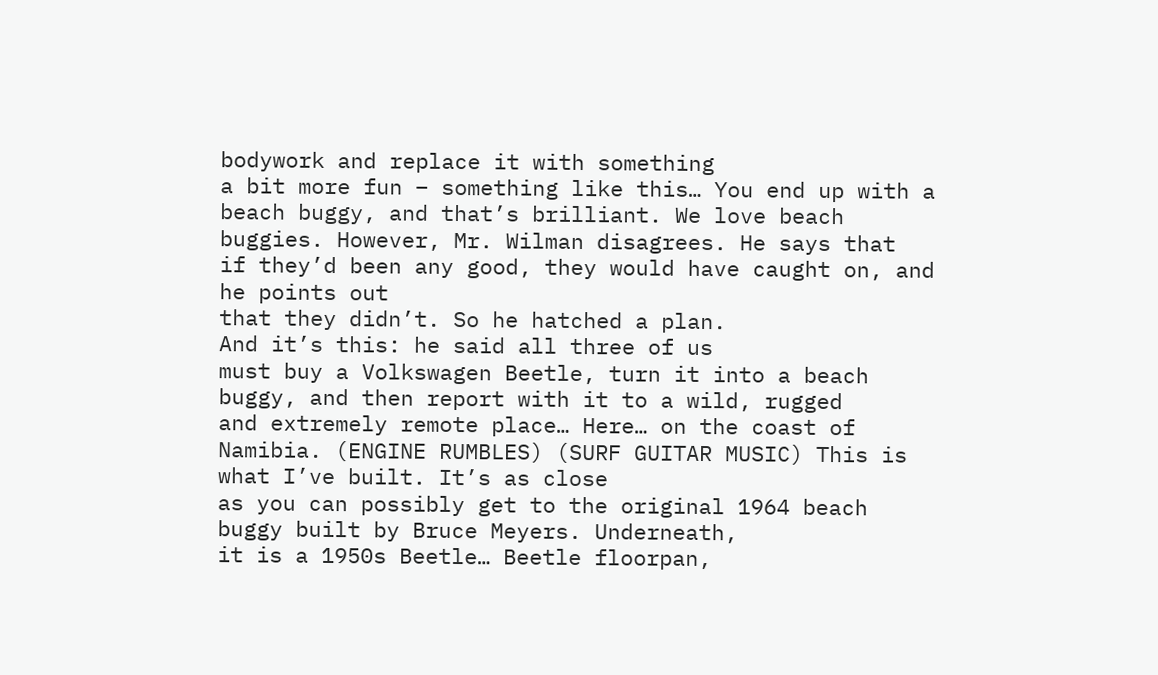bodywork and replace it with something
a bit more fun – something like this… You end up with a beach buggy, and that’s brilliant. We love beach buggies. However, Mr. Wilman disagrees. He says that
if they’d been any good, they would have caught on, and he points out
that they didn’t. So he hatched a plan.
And it’s this: he said all three of us
must buy a Volkswagen Beetle, turn it into a beach buggy, and then report with it to a wild, rugged
and extremely remote place… Here… on the coast of Namibia. (ENGINE RUMBLES) (SURF GUITAR MUSIC) This is what I’ve built. It’s as close
as you can possibly get to the original 1964 beach buggy built by Bruce Meyers. Underneath,
it is a 1950s Beetle… Beetle floorpan,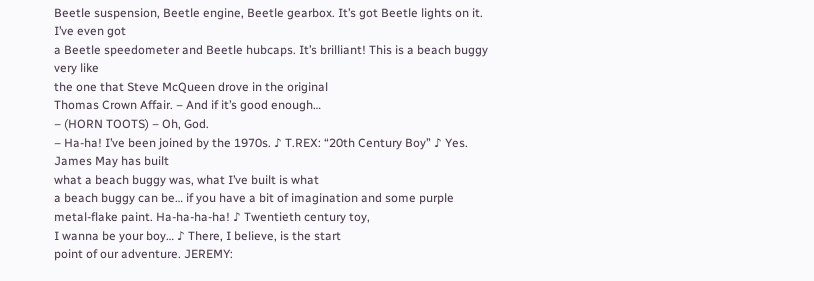Beetle suspension, Beetle engine, Beetle gearbox. It’s got Beetle lights on it. I’ve even got
a Beetle speedometer and Beetle hubcaps. It’s brilliant! This is a beach buggy very like
the one that Steve McQueen drove in the original
Thomas Crown Affair. – And if it’s good enough…
– (HORN TOOTS) – Oh, God.
– Ha-ha! I’ve been joined by the 1970s. ♪ T.REX: “20th Century Boy” ♪ Yes. James May has built
what a beach buggy was, what I’ve built is what
a beach buggy can be… if you have a bit of imagination and some purple
metal-flake paint. Ha-ha-ha-ha! ♪ Twentieth century toy,
I wanna be your boy… ♪ There, I believe, is the start
point of our adventure. JEREMY: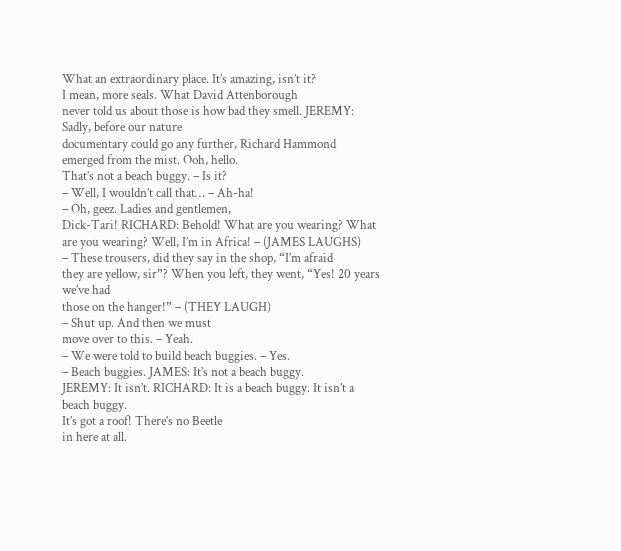What an extraordinary place. It’s amazing, isn’t it?
I mean, more seals. What David Attenborough
never told us about those is how bad they smell. JEREMY: Sadly, before our nature
documentary could go any further, Richard Hammond
emerged from the mist. Ooh, hello.
That’s not a beach buggy. – Is it?
– Well, I wouldn’t call that… – Ah-ha!
– Oh, geez. Ladies and gentlemen,
Dick-Tari! RICHARD: Behold! What are you wearing? What are you wearing? Well, I’m in Africa! – (JAMES LAUGHS)
– These trousers, did they say in the shop, “I’m afraid
they are yellow, sir”? When you left, they went, “Yes! 20 years we’ve had
those on the hanger!” – (THEY LAUGH)
– Shut up. And then we must
move over to this. – Yeah.
– We were told to build beach buggies. – Yes.
– Beach buggies. JAMES: It’s not a beach buggy.
JEREMY: It isn’t. RICHARD: It is a beach buggy. It isn’t a beach buggy.
It’s got a roof! There’s no Beetle
in here at all.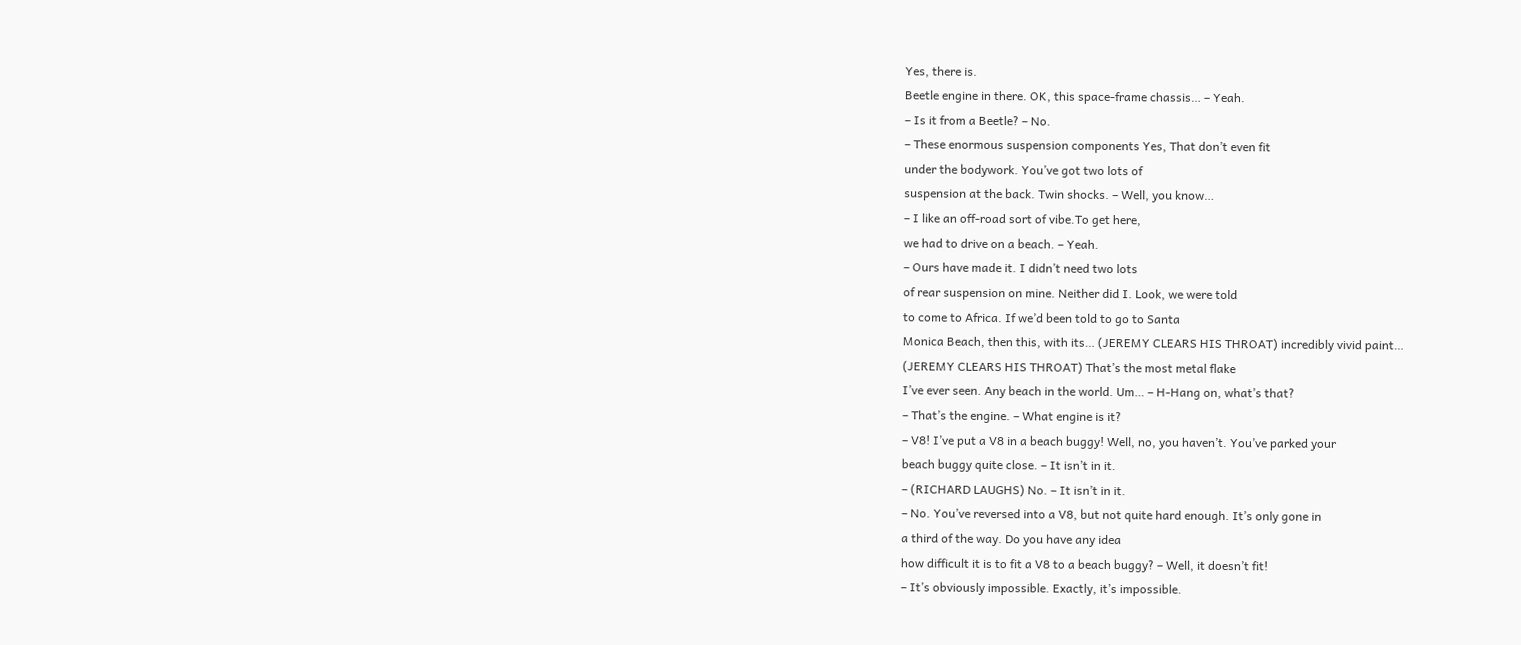Yes, there is.
Beetle engine in there. OK, this space-frame chassis… – Yeah.
– Is it from a Beetle? – No.
– These enormous suspension components Yes, That don’t even fit
under the bodywork. You’ve got two lots of
suspension at the back. Twin shocks. – Well, you know…
– I like an off-road sort of vibe.To get here,
we had to drive on a beach. – Yeah.
– Ours have made it. I didn’t need two lots
of rear suspension on mine. Neither did I. Look, we were told
to come to Africa. If we’d been told to go to Santa
Monica Beach, then this, with its… (JEREMY CLEARS HIS THROAT) incredibly vivid paint…
(JEREMY CLEARS HIS THROAT) That’s the most metal flake
I’ve ever seen. Any beach in the world. Um… – H-Hang on, what’s that?
– That’s the engine. – What engine is it?
– V8! I’ve put a V8 in a beach buggy! Well, no, you haven’t. You’ve parked your
beach buggy quite close. – It isn’t in it.
– (RICHARD LAUGHS) No. – It isn’t in it.
– No. You’ve reversed into a V8, but not quite hard enough. It’s only gone in
a third of the way. Do you have any idea
how difficult it is to fit a V8 to a beach buggy? – Well, it doesn’t fit!
– It’s obviously impossible. Exactly, it’s impossible.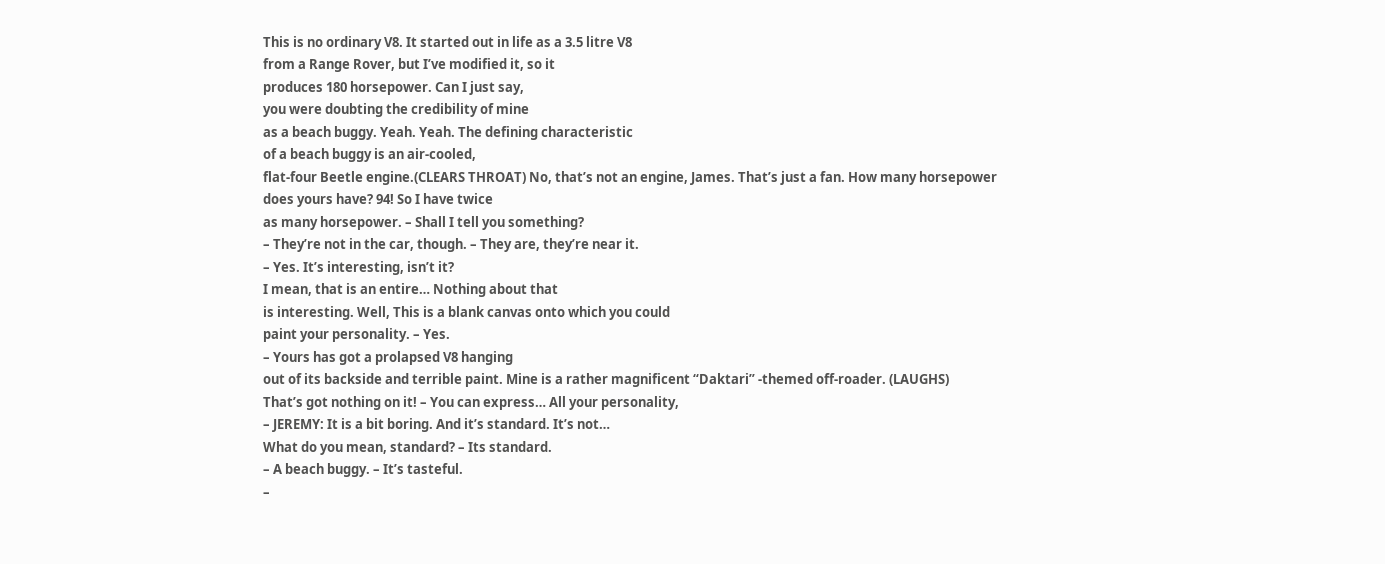This is no ordinary V8. It started out in life as a 3.5 litre V8
from a Range Rover, but I’ve modified it, so it
produces 180 horsepower. Can I just say,
you were doubting the credibility of mine
as a beach buggy. Yeah. Yeah. The defining characteristic
of a beach buggy is an air-cooled,
flat-four Beetle engine.(CLEARS THROAT) No, that’s not an engine, James. That’s just a fan. How many horsepower
does yours have? 94! So I have twice
as many horsepower. – Shall I tell you something?
– They’re not in the car, though. – They are, they’re near it.
– Yes. It’s interesting, isn’t it?
I mean, that is an entire… Nothing about that
is interesting. Well, This is a blank canvas onto which you could
paint your personality. – Yes.
– Yours has got a prolapsed V8 hanging
out of its backside and terrible paint. Mine is a rather magnificent “Daktari” -themed off-roader. (LAUGHS)
That’s got nothing on it! – You can express… All your personality,
– JEREMY: It is a bit boring. And it’s standard. It’s not…
What do you mean, standard? – Its standard.
– A beach buggy. – It’s tasteful.
–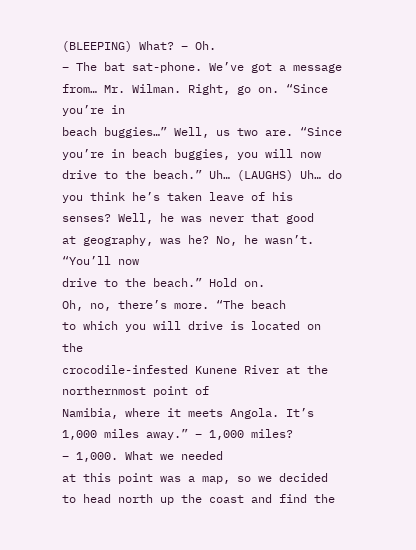(BLEEPING) What? – Oh.
– The bat sat-phone. We’ve got a message from… Mr. Wilman. Right, go on. “Since you’re in
beach buggies…” Well, us two are. “Since you’re in beach buggies, you will now
drive to the beach.” Uh… (LAUGHS) Uh… do you think he’s taken leave of his senses? Well, he was never that good
at geography, was he? No, he wasn’t. “You’ll now
drive to the beach.” Hold on.
Oh, no, there’s more. “The beach
to which you will drive is located on the
crocodile-infested Kunene River at the northernmost point of
Namibia, where it meets Angola. It’s 1,000 miles away.” – 1,000 miles?
– 1,000. What we needed
at this point was a map, so we decided
to head north up the coast and find the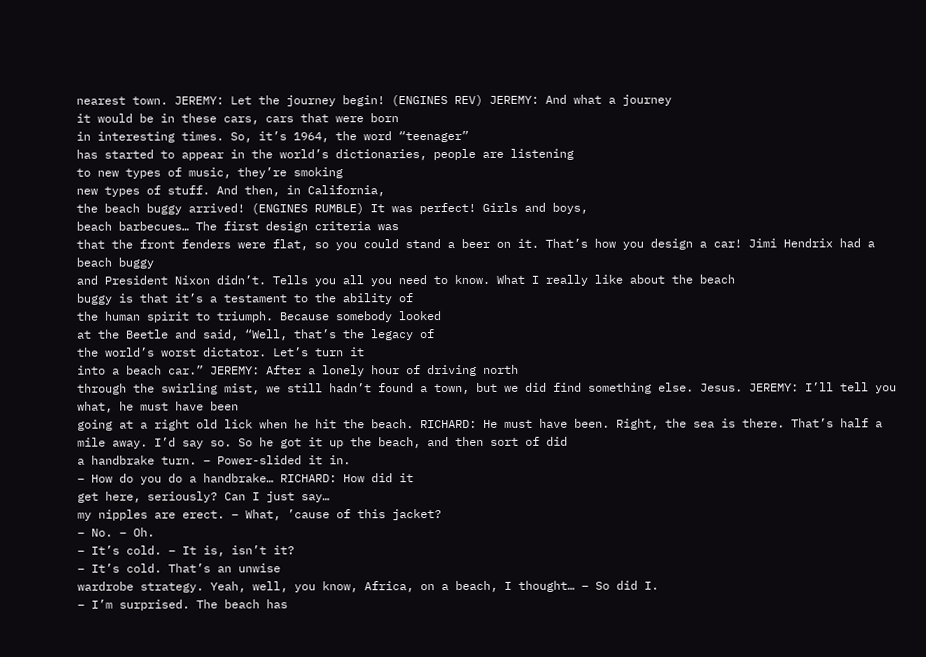nearest town. JEREMY: Let the journey begin! (ENGINES REV) JEREMY: And what a journey
it would be in these cars, cars that were born
in interesting times. So, it’s 1964, the word “teenager”
has started to appear in the world’s dictionaries, people are listening
to new types of music, they’re smoking
new types of stuff. And then, in California,
the beach buggy arrived! (ENGINES RUMBLE) It was perfect! Girls and boys,
beach barbecues… The first design criteria was
that the front fenders were flat, so you could stand a beer on it. That’s how you design a car! Jimi Hendrix had a beach buggy
and President Nixon didn’t. Tells you all you need to know. What I really like about the beach
buggy is that it’s a testament to the ability of
the human spirit to triumph. Because somebody looked
at the Beetle and said, “Well, that’s the legacy of
the world’s worst dictator. Let’s turn it
into a beach car.” JEREMY: After a lonely hour of driving north
through the swirling mist, we still hadn’t found a town, but we did find something else. Jesus. JEREMY: I’ll tell you what, he must have been
going at a right old lick when he hit the beach. RICHARD: He must have been. Right, the sea is there. That’s half a mile away. I’d say so. So he got it up the beach, and then sort of did
a handbrake turn. – Power-slided it in.
– How do you do a handbrake… RICHARD: How did it
get here, seriously? Can I just say…
my nipples are erect. – What, ’cause of this jacket?
– No. – Oh.
– It’s cold. – It is, isn’t it?
– It’s cold. That’s an unwise
wardrobe strategy. Yeah, well, you know, Africa, on a beach, I thought… – So did I.
– I’m surprised. The beach has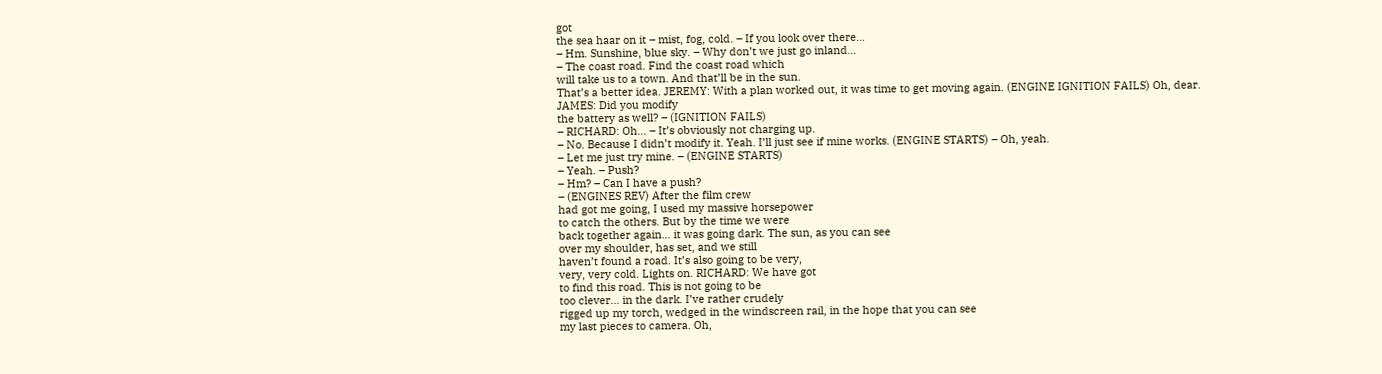got
the sea haar on it – mist, fog, cold. – If you look over there…
– Hm. Sunshine, blue sky. – Why don’t we just go inland…
– The coast road. Find the coast road which
will take us to a town. And that’ll be in the sun.
That’s a better idea. JEREMY: With a plan worked out, it was time to get moving again. (ENGINE IGNITION FAILS) Oh, dear. JAMES: Did you modify
the battery as well? – (IGNITION FAILS)
– RICHARD: Oh… – It’s obviously not charging up.
– No. Because I didn’t modify it. Yeah. I’ll just see if mine works. (ENGINE STARTS) – Oh, yeah.
– Let me just try mine. – (ENGINE STARTS)
– Yeah. – Push?
– Hm? – Can I have a push?
– (ENGINES REV) After the film crew
had got me going, I used my massive horsepower
to catch the others. But by the time we were
back together again… it was going dark. The sun, as you can see
over my shoulder, has set, and we still
haven’t found a road. It’s also going to be very,
very, very cold. Lights on. RICHARD: We have got
to find this road. This is not going to be
too clever… in the dark. I’ve rather crudely
rigged up my torch, wedged in the windscreen rail, in the hope that you can see
my last pieces to camera. Oh,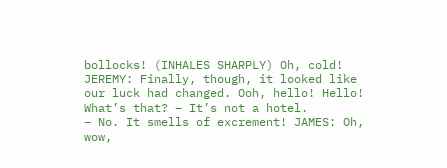bollocks! (INHALES SHARPLY) Oh, cold! JEREMY: Finally, though, it looked like
our luck had changed. Ooh, hello! Hello! What’s that? – It’s not a hotel.
– No. It smells of excrement! JAMES: Oh, wow,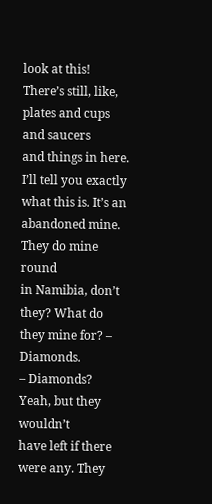look at this! There’s still, like, plates and cups and saucers
and things in here. I’ll tell you exactly
what this is. It’s an abandoned mine. They do mine round
in Namibia, don’t they? What do they mine for? – Diamonds.
– Diamonds? Yeah, but they wouldn’t
have left if there were any. They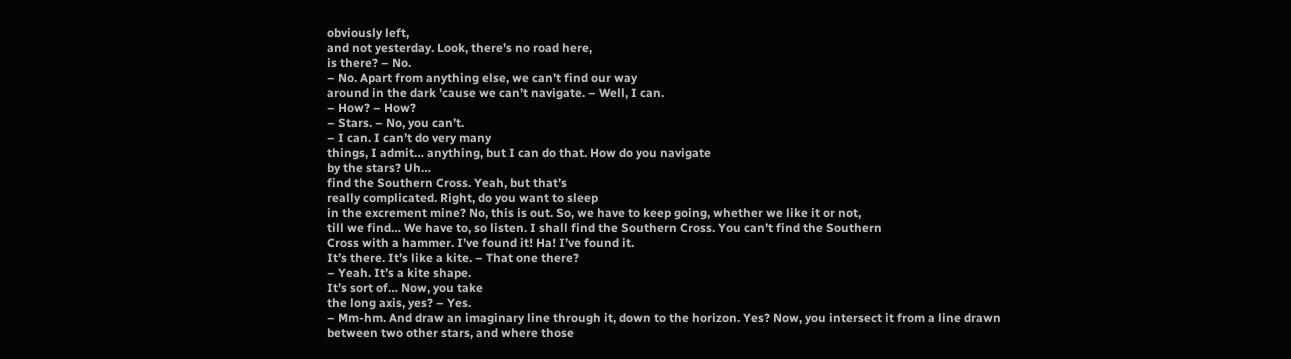obviously left,
and not yesterday. Look, there’s no road here,
is there? – No.
– No. Apart from anything else, we can’t find our way
around in the dark ’cause we can’t navigate. – Well, I can.
– How? – How?
– Stars. – No, you can’t.
– I can. I can’t do very many
things, I admit… anything, but I can do that. How do you navigate
by the stars? Uh…
find the Southern Cross. Yeah, but that’s
really complicated. Right, do you want to sleep
in the excrement mine? No, this is out. So, we have to keep going, whether we like it or not,
till we find… We have to, so listen. I shall find the Southern Cross. You can’t find the Southern
Cross with a hammer. I’ve found it! Ha! I’ve found it.
It’s there. It’s like a kite. – That one there?
– Yeah. It’s a kite shape.
It’s sort of… Now, you take
the long axis, yes? – Yes.
– Mm-hm. And draw an imaginary line through it, down to the horizon. Yes? Now, you intersect it from a line drawn
between two other stars, and where those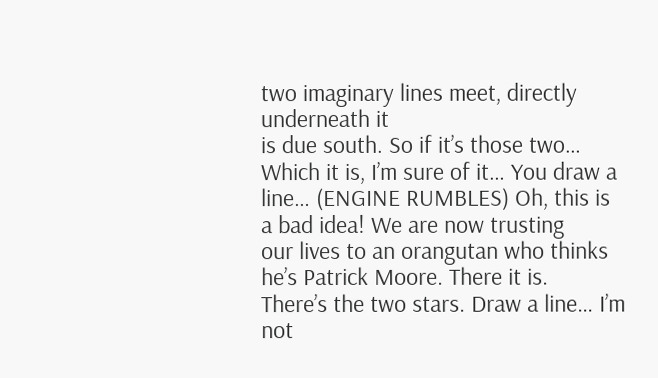two imaginary lines meet, directly underneath it
is due south. So if it’s those two… Which it is, I’m sure of it… You draw a line… (ENGINE RUMBLES) Oh, this is a bad idea! We are now trusting
our lives to an orangutan who thinks he’s Patrick Moore. There it is.
There’s the two stars. Draw a line… I’m not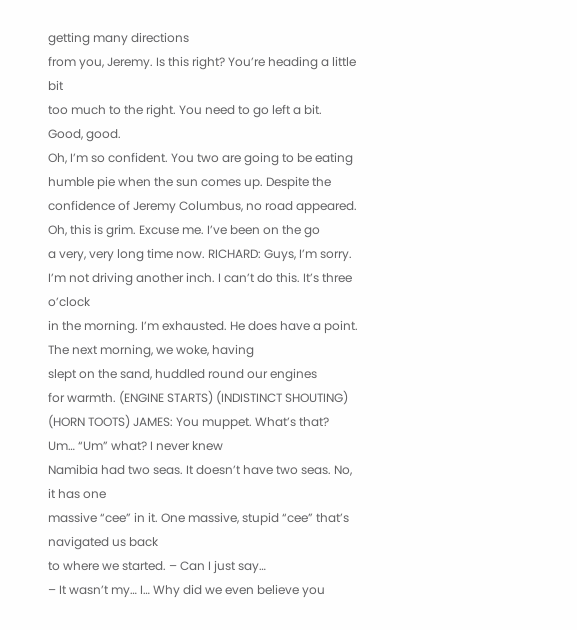getting many directions
from you, Jeremy. Is this right? You’re heading a little bit
too much to the right. You need to go left a bit. Good, good.
Oh, I’m so confident. You two are going to be eating
humble pie when the sun comes up. Despite the confidence of Jeremy Columbus, no road appeared. Oh, this is grim. Excuse me. I’ve been on the go
a very, very long time now. RICHARD: Guys, I’m sorry.
I’m not driving another inch. I can’t do this. It’s three o’clock
in the morning. I’m exhausted. He does have a point. The next morning, we woke, having
slept on the sand, huddled round our engines
for warmth. (ENGINE STARTS) (INDISTINCT SHOUTING) (HORN TOOTS) JAMES: You muppet. What’s that? Um… “Um” what? I never knew
Namibia had two seas. It doesn’t have two seas. No, it has one
massive “cee” in it. One massive, stupid “cee” that’s navigated us back
to where we started. – Can I just say…
– It wasn’t my… I… Why did we even believe you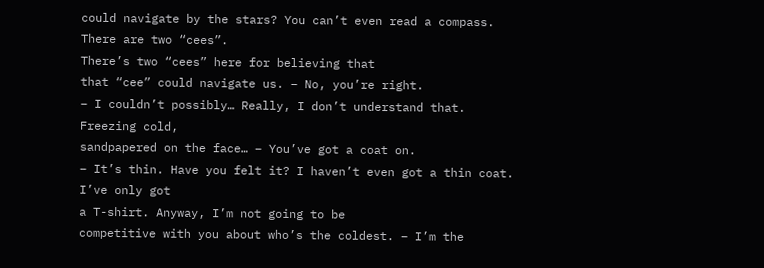could navigate by the stars? You can’t even read a compass. There are two “cees”.
There’s two “cees” here for believing that
that “cee” could navigate us. – No, you’re right.
– I couldn’t possibly… Really, I don’t understand that. Freezing cold,
sandpapered on the face… – You’ve got a coat on.
– It’s thin. Have you felt it? I haven’t even got a thin coat. I’ve only got
a T-shirt. Anyway, I’m not going to be
competitive with you about who’s the coldest. – I’m the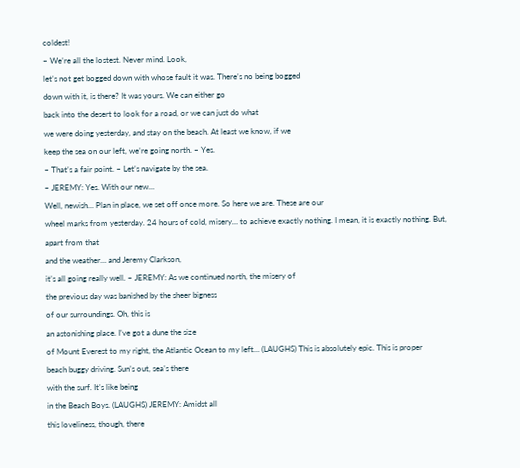coldest!
– We’re all the lostest. Never mind. Look,
let’s not get bogged down with whose fault it was. There’s no being bogged
down with it, is there? It was yours. We can either go
back into the desert to look for a road, or we can just do what
we were doing yesterday, and stay on the beach. At least we know, if we
keep the sea on our left, we’re going north. – Yes.
– That’s a fair point. – Let’s navigate by the sea.
– JEREMY: Yes. With our new…
Well, newish… Plan in place, we set off once more. So here we are. These are our
wheel marks from yesterday. 24 hours of cold, misery… to achieve exactly nothing. I mean, it is exactly nothing. But, apart from that
and the weather… and Jeremy Clarkson,
it’s all going really well. – JEREMY: As we continued north, the misery of
the previous day was banished by the sheer bigness
of our surroundings. Oh, this is
an astonishing place. I’ve got a dune the size
of Mount Everest to my right, the Atlantic Ocean to my left… (LAUGHS) This is absolutely epic. This is proper
beach buggy driving. Sun’s out, sea’s there
with the surf. It’s like being
in the Beach Boys. (LAUGHS) JEREMY: Amidst all
this loveliness, though, there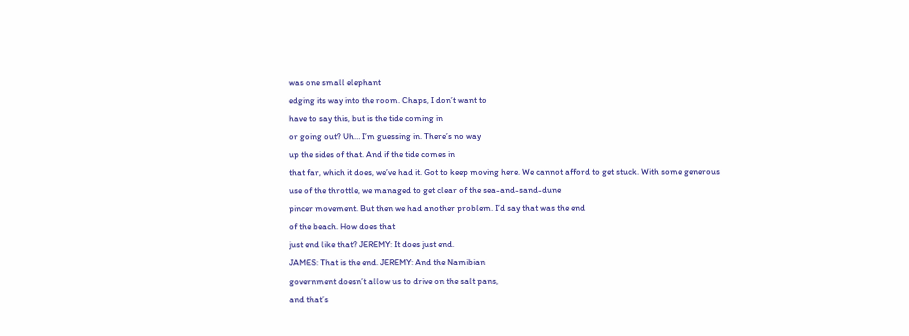was one small elephant
edging its way into the room. Chaps, I don’t want to
have to say this, but is the tide coming in
or going out? Uh… I’m guessing in. There’s no way
up the sides of that. And if the tide comes in
that far, which it does, we’ve had it. Got to keep moving here. We cannot afford to get stuck. With some generous
use of the throttle, we managed to get clear of the sea-and-sand-dune
pincer movement. But then we had another problem. I’d say that was the end
of the beach. How does that
just end like that? JEREMY: It does just end.
JAMES: That is the end. JEREMY: And the Namibian
government doesn’t allow us to drive on the salt pans,
and that’s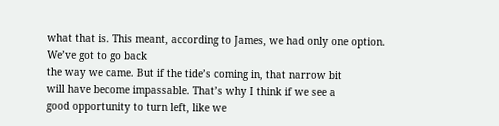what that is. This meant, according to James, we had only one option. We’ve got to go back
the way we came. But if the tide’s coming in, that narrow bit
will have become impassable. That’s why I think if we see a
good opportunity to turn left, like we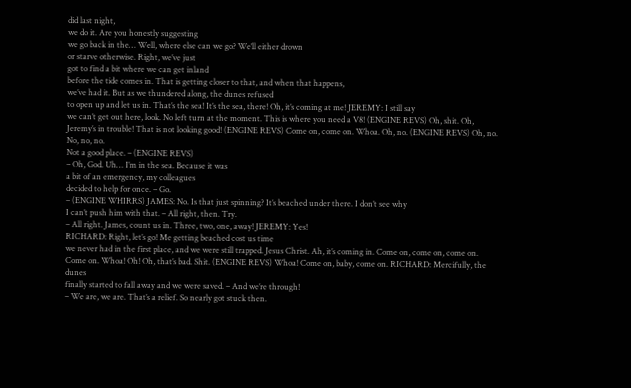did last night,
we do it. Are you honestly suggesting
we go back in the… Well, where else can we go? We’ll either drown
or starve otherwise. Right, we’ve just
got to find a bit where we can get inland
before the tide comes in. That is getting closer to that, and when that happens,
we’ve had it. But as we thundered along, the dunes refused
to open up and let us in. That’s the sea! It’s the sea, there! Oh, it’s coming at me! JEREMY: I still say
we can’t get out here, look. No left turn at the moment. This is where you need a V8! (ENGINE REVS) Oh, shit. Oh, Jeremy’s in trouble! That is not looking good! (ENGINE REVS) Come on, come on. Whoa. Oh, no. (ENGINE REVS) Oh, no. No, no, no.
Not a good place. – (ENGINE REVS)
– Oh, God. Uh… I’m in the sea. Because it was
a bit of an emergency, my colleagues
decided to help for once. – Go.
– (ENGINE WHIRRS) JAMES: No. Is that just spinning? It’s beached under there. I don’t see why
I can’t push him with that. – All right, then. Try.
– All right. James, count us in. Three, two, one, away! JEREMY: Yes!
RICHARD: Right, let’s go! Me getting beached cost us time
we never had in the first place, and we were still trapped. Jesus Christ. Ah, it’s coming in. Come on, come on, come on. Come on. Whoa! Oh! Oh, that’s bad. Shit. (ENGINE REVS) Whoa! Come on, baby, come on. RICHARD: Mercifully, the dunes
finally started to fall away and we were saved. – And we’re through!
– We are, we are. That’s a relief. So nearly got stuck then.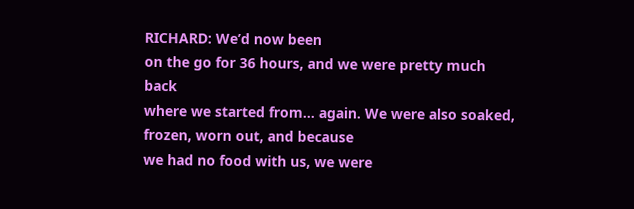RICHARD: We’d now been
on the go for 36 hours, and we were pretty much back
where we started from… again. We were also soaked,
frozen, worn out, and because
we had no food with us, we were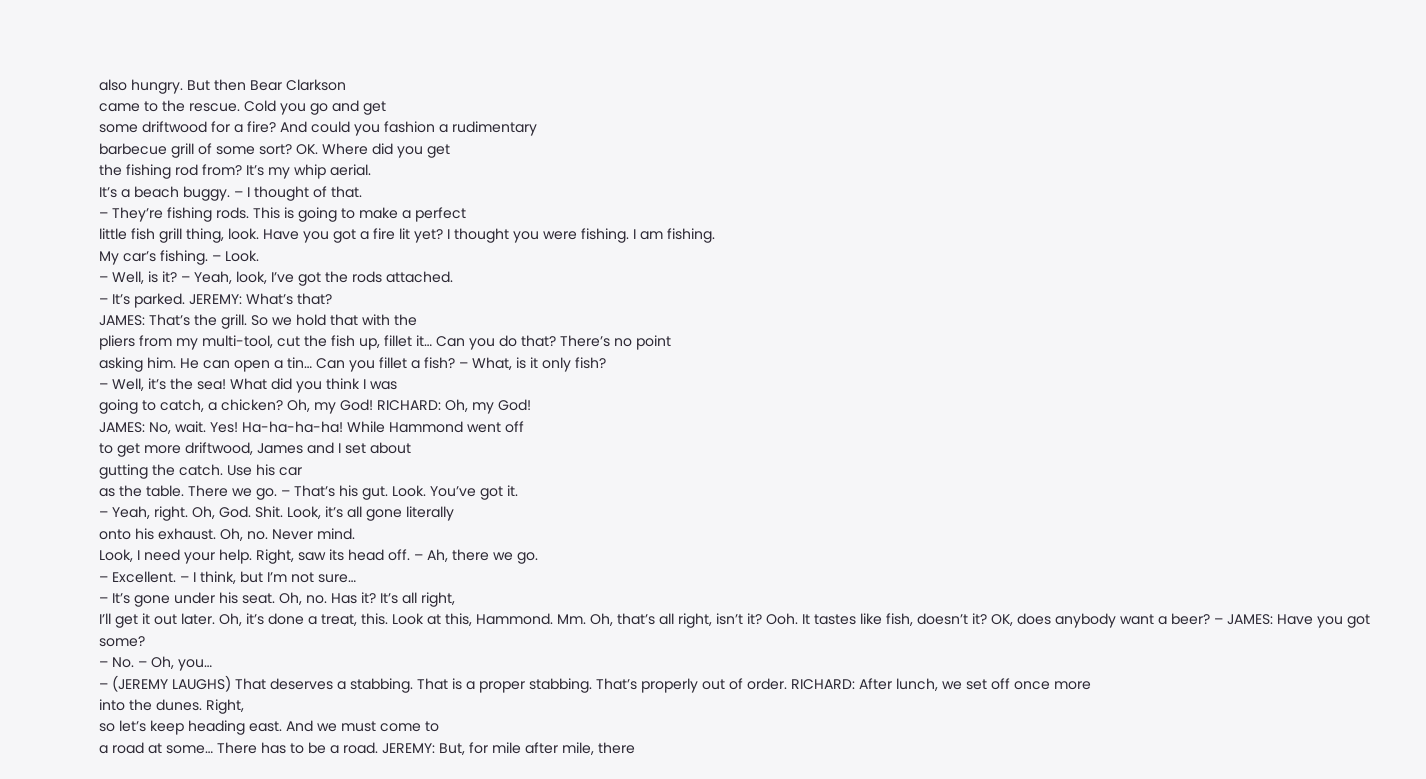also hungry. But then Bear Clarkson
came to the rescue. Cold you go and get
some driftwood for a fire? And could you fashion a rudimentary
barbecue grill of some sort? OK. Where did you get
the fishing rod from? It’s my whip aerial.
It’s a beach buggy. – I thought of that.
– They’re fishing rods. This is going to make a perfect
little fish grill thing, look. Have you got a fire lit yet? I thought you were fishing. I am fishing.
My car’s fishing. – Look.
– Well, is it? – Yeah, look, I’ve got the rods attached.
– It’s parked. JEREMY: What’s that?
JAMES: That’s the grill. So we hold that with the
pliers from my multi-tool, cut the fish up, fillet it… Can you do that? There’s no point
asking him. He can open a tin… Can you fillet a fish? – What, is it only fish?
– Well, it’s the sea! What did you think I was
going to catch, a chicken? Oh, my God! RICHARD: Oh, my God!
JAMES: No, wait. Yes! Ha-ha-ha-ha! While Hammond went off
to get more driftwood, James and I set about
gutting the catch. Use his car
as the table. There we go. – That’s his gut. Look. You’ve got it.
– Yeah, right. Oh, God. Shit. Look, it’s all gone literally
onto his exhaust. Oh, no. Never mind.
Look, I need your help. Right, saw its head off. – Ah, there we go.
– Excellent. – I think, but I’m not sure…
– It’s gone under his seat. Oh, no. Has it? It’s all right,
I’ll get it out later. Oh, it’s done a treat, this. Look at this, Hammond. Mm. Oh, that’s all right, isn’t it? Ooh. It tastes like fish, doesn’t it? OK, does anybody want a beer? – JAMES: Have you got some?
– No. – Oh, you…
– (JEREMY LAUGHS) That deserves a stabbing. That is a proper stabbing. That’s properly out of order. RICHARD: After lunch, we set off once more
into the dunes. Right,
so let’s keep heading east. And we must come to
a road at some… There has to be a road. JEREMY: But, for mile after mile, there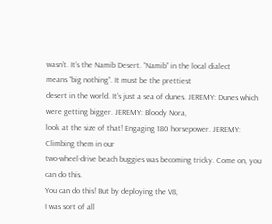wasn’t. It’s the Namib Desert. “Namib” in the local dialect
means “big nothing”. It must be the prettiest
desert in the world. It’s just a sea of dunes. JEREMY: Dunes which
were getting bigger. JEREMY: Bloody Nora,
look at the size of that! Engaging 180 horsepower. JEREMY: Climbing them in our
two-wheel-drive beach buggies was becoming tricky. Come on, you can do this.
You can do this! But by deploying the V8,
I was sort of all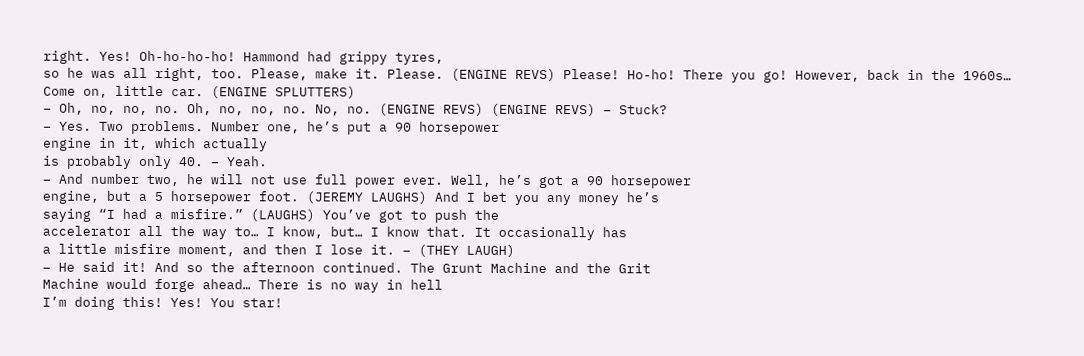right. Yes! Oh-ho-ho-ho! Hammond had grippy tyres,
so he was all right, too. Please, make it. Please. (ENGINE REVS) Please! Ho-ho! There you go! However, back in the 1960s… Come on, little car. (ENGINE SPLUTTERS)
– Oh, no, no, no. Oh, no, no, no. No, no. (ENGINE REVS) (ENGINE REVS) – Stuck?
– Yes. Two problems. Number one, he’s put a 90 horsepower
engine in it, which actually
is probably only 40. – Yeah.
– And number two, he will not use full power ever. Well, he’s got a 90 horsepower
engine, but a 5 horsepower foot. (JEREMY LAUGHS) And I bet you any money he’s
saying “I had a misfire.” (LAUGHS) You’ve got to push the
accelerator all the way to… I know, but… I know that. It occasionally has
a little misfire moment, and then I lose it. – (THEY LAUGH)
– He said it! And so the afternoon continued. The Grunt Machine and the Grit
Machine would forge ahead… There is no way in hell
I’m doing this! Yes! You star!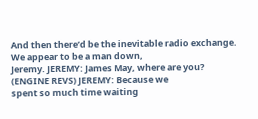And then there’d be the inevitable radio exchange. We appear to be a man down,
Jeremy. JEREMY: James May, where are you? (ENGINE REVS) JEREMY: Because we
spent so much time waiting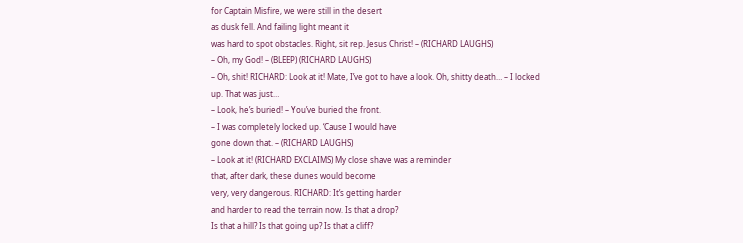for Captain Misfire, we were still in the desert
as dusk fell. And failing light meant it
was hard to spot obstacles. Right, sit rep. Jesus Christ! – (RICHARD LAUGHS)
– Oh, my God! – (BLEEP) (RICHARD LAUGHS)
– Oh, shit! RICHARD: Look at it! Mate, I’ve got to have a look. Oh, shitty death… – I locked up. That was just…
– Look, he’s buried! – You’ve buried the front.
– I was completely locked up. ‘Cause I would have
gone down that. – (RICHARD LAUGHS)
– Look at it! (RICHARD EXCLAIMS) My close shave was a reminder
that, after dark, these dunes would become
very, very dangerous. RICHARD: It’s getting harder
and harder to read the terrain now. Is that a drop?
Is that a hill? Is that going up? Is that a cliff?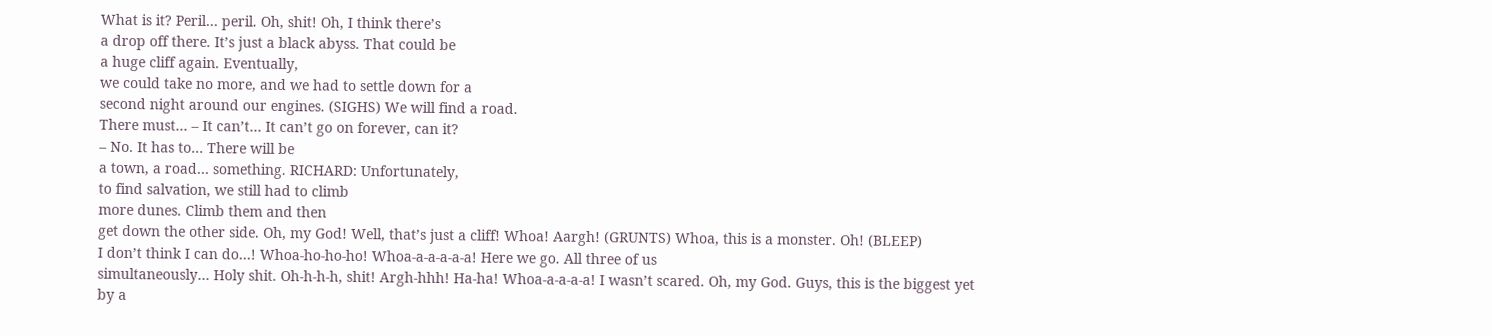What is it? Peril… peril. Oh, shit! Oh, I think there’s
a drop off there. It’s just a black abyss. That could be
a huge cliff again. Eventually,
we could take no more, and we had to settle down for a
second night around our engines. (SIGHS) We will find a road.
There must… – It can’t… It can’t go on forever, can it?
– No. It has to… There will be
a town, a road… something. RICHARD: Unfortunately,
to find salvation, we still had to climb
more dunes. Climb them and then
get down the other side. Oh, my God! Well, that’s just a cliff! Whoa! Aargh! (GRUNTS) Whoa, this is a monster. Oh! (BLEEP)
I don’t think I can do…! Whoa-ho-ho-ho! Whoa-a-a-a-a-a! Here we go. All three of us
simultaneously… Holy shit. Oh-h-h-h, shit! Argh-hhh! Ha-ha! Whoa-a-a-a-a! I wasn’t scared. Oh, my God. Guys, this is the biggest yet
by a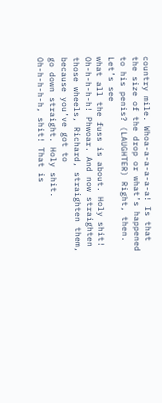country mile. Whoa-a-a-a-a-a! Is that the size of the drop or what’s happened to his penis? (LAUGHTER) Right, then. Let’s see
what all the fuss is about. Holy shit! Oh-h-h-h-h! Phwoar. And now straighten
those wheels, Richard, straighten them, because you’ve got to
go down straight. Holy shit.
Oh-h-h-h-h, shit! That is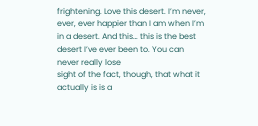frightening. Love this desert. I’m never, ever, ever happier than I am when I’m in a desert. And this… this is the best
desert I’ve ever been to. You can never really lose
sight of the fact, though, that what it actually is is a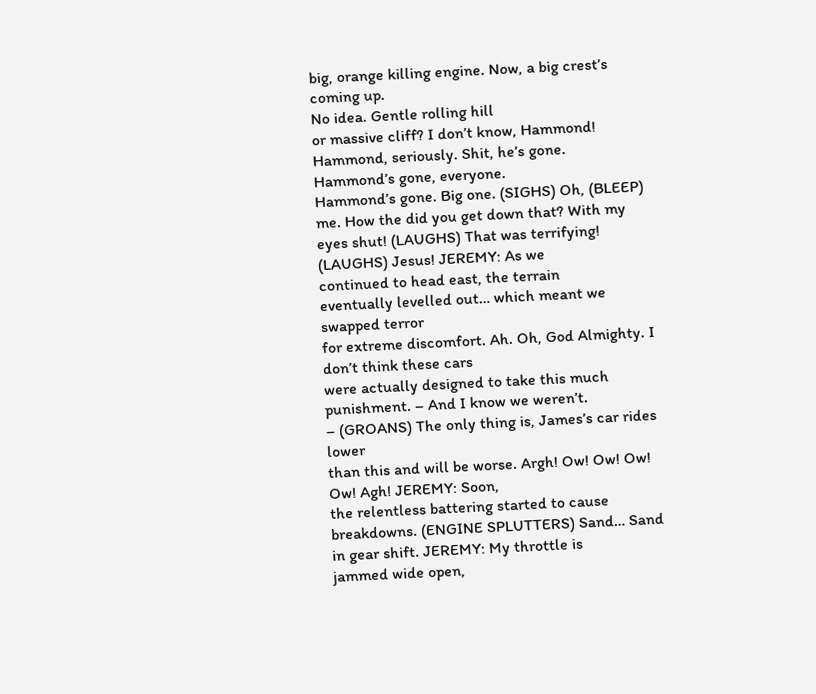big, orange killing engine. Now, a big crest’s coming up.
No idea. Gentle rolling hill
or massive cliff? I don’t know, Hammond! Hammond, seriously. Shit, he’s gone. Hammond’s gone, everyone.
Hammond’s gone. Big one. (SIGHS) Oh, (BLEEP) me. How the did you get down that? With my eyes shut! (LAUGHS) That was terrifying! (LAUGHS) Jesus! JEREMY: As we
continued to head east, the terrain
eventually levelled out… which meant we swapped terror
for extreme discomfort. Ah. Oh, God Almighty. I don’t think these cars
were actually designed to take this much punishment. – And I know we weren’t.
– (GROANS) The only thing is, James’s car rides lower
than this and will be worse. Argh! Ow! Ow! Ow! Ow! Agh! JEREMY: Soon,
the relentless battering started to cause breakdowns. (ENGINE SPLUTTERS) Sand… Sand in gear shift. JEREMY: My throttle is
jammed wide open,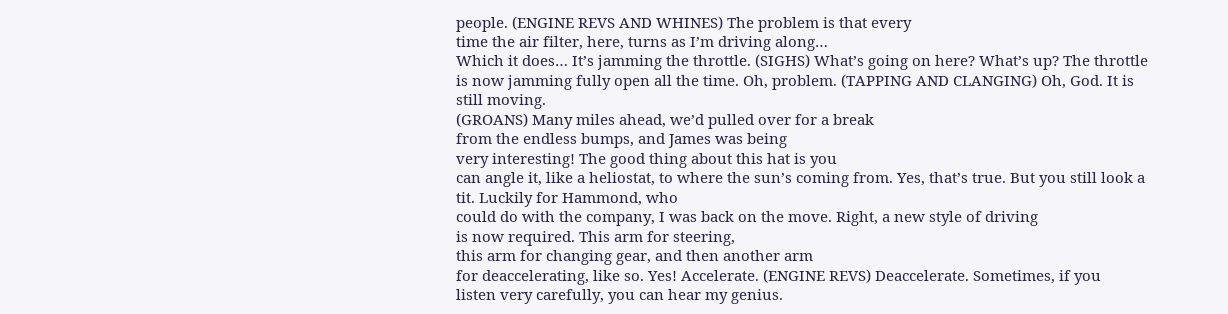people. (ENGINE REVS AND WHINES) The problem is that every
time the air filter, here, turns as I’m driving along…
Which it does… It’s jamming the throttle. (SIGHS) What’s going on here? What’s up? The throttle is now jamming fully open all the time. Oh, problem. (TAPPING AND CLANGING) Oh, God. It is still moving.
(GROANS) Many miles ahead, we’d pulled over for a break
from the endless bumps, and James was being
very interesting! The good thing about this hat is you
can angle it, like a heliostat, to where the sun’s coming from. Yes, that’s true. But you still look a tit. Luckily for Hammond, who
could do with the company, I was back on the move. Right, a new style of driving
is now required. This arm for steering,
this arm for changing gear, and then another arm
for deaccelerating, like so. Yes! Accelerate. (ENGINE REVS) Deaccelerate. Sometimes, if you
listen very carefully, you can hear my genius.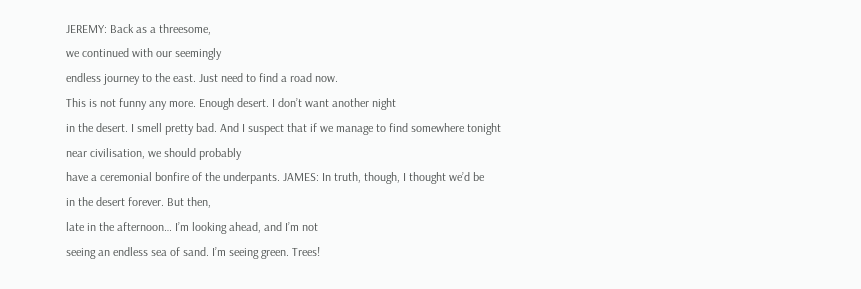JEREMY: Back as a threesome,
we continued with our seemingly
endless journey to the east. Just need to find a road now.
This is not funny any more. Enough desert. I don’t want another night
in the desert. I smell pretty bad. And I suspect that if we manage to find somewhere tonight
near civilisation, we should probably
have a ceremonial bonfire of the underpants. JAMES: In truth, though, I thought we’d be
in the desert forever. But then,
late in the afternoon… I’m looking ahead, and I’m not
seeing an endless sea of sand. I’m seeing green. Trees!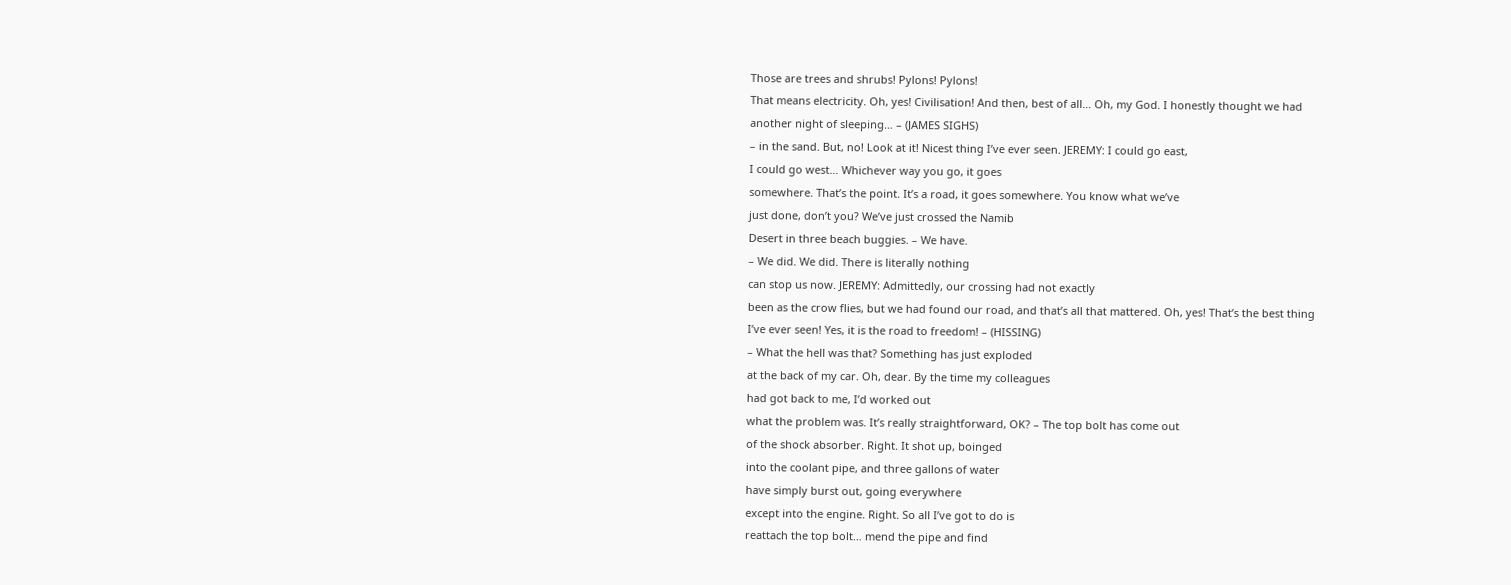Those are trees and shrubs! Pylons! Pylons!
That means electricity. Oh, yes! Civilisation! And then, best of all… Oh, my God. I honestly thought we had
another night of sleeping… – (JAMES SIGHS)
– in the sand. But, no! Look at it! Nicest thing I’ve ever seen. JEREMY: I could go east,
I could go west… Whichever way you go, it goes
somewhere. That’s the point. It’s a road, it goes somewhere. You know what we’ve
just done, don’t you? We’ve just crossed the Namib
Desert in three beach buggies. – We have.
– We did. We did. There is literally nothing
can stop us now. JEREMY: Admittedly, our crossing had not exactly
been as the crow flies, but we had found our road, and that’s all that mattered. Oh, yes! That’s the best thing
I’ve ever seen! Yes, it is the road to freedom! – (HISSING)
– What the hell was that? Something has just exploded
at the back of my car. Oh, dear. By the time my colleagues
had got back to me, I’d worked out
what the problem was. It’s really straightforward, OK? – The top bolt has come out
of the shock absorber. Right. It shot up, boinged
into the coolant pipe, and three gallons of water
have simply burst out, going everywhere
except into the engine. Right. So all I’ve got to do is
reattach the top bolt… mend the pipe and find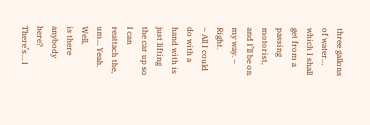three gallons of water… which I shall get from a passing
motorist, and I’ll be on my way. – Right.
– All I could do with a hand with is just lifting the car up so I can reattach the, um… Yeah. Well,
is there anybody here? There’s… I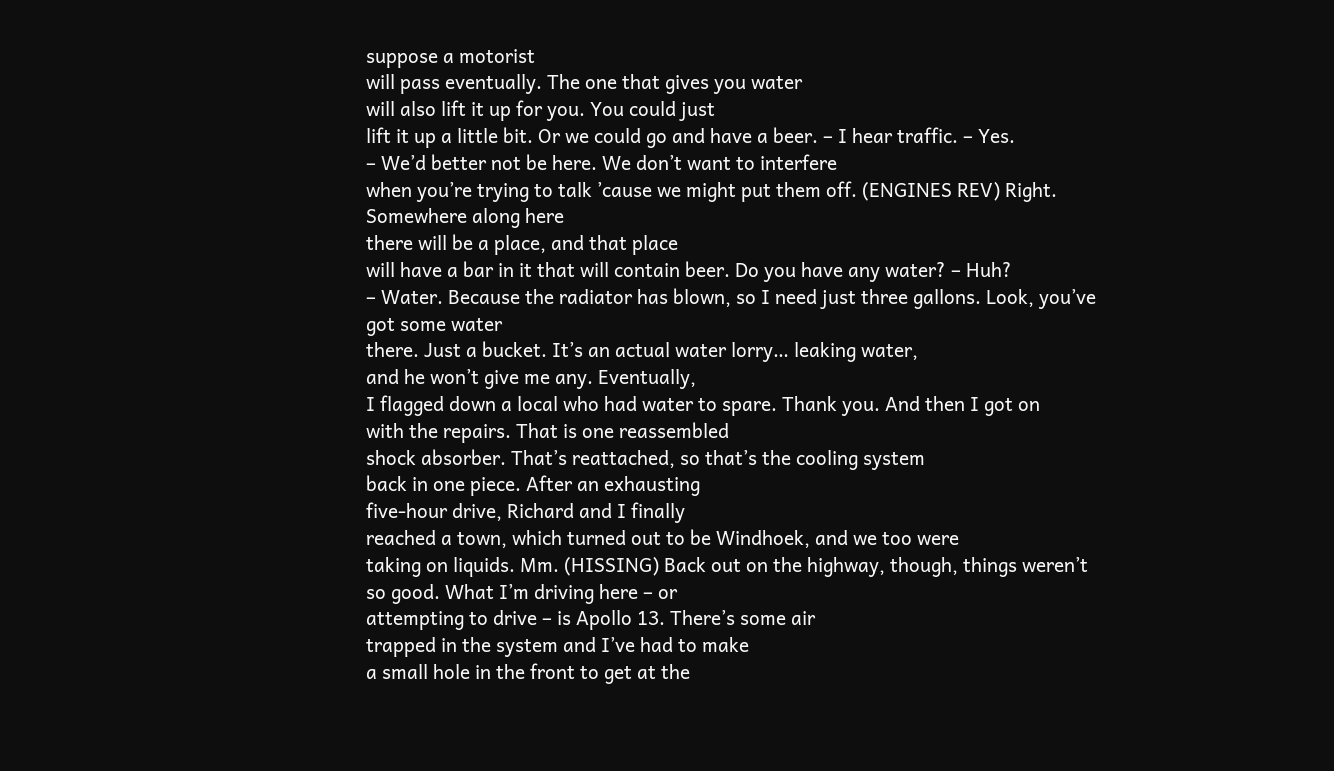suppose a motorist
will pass eventually. The one that gives you water
will also lift it up for you. You could just
lift it up a little bit. Or we could go and have a beer. – I hear traffic. – Yes.
– We’d better not be here. We don’t want to interfere
when you’re trying to talk ’cause we might put them off. (ENGINES REV) Right. Somewhere along here
there will be a place, and that place
will have a bar in it that will contain beer. Do you have any water? – Huh?
– Water. Because the radiator has blown, so I need just three gallons. Look, you’ve got some water
there. Just a bucket. It’s an actual water lorry… leaking water,
and he won’t give me any. Eventually,
I flagged down a local who had water to spare. Thank you. And then I got on
with the repairs. That is one reassembled
shock absorber. That’s reattached, so that’s the cooling system
back in one piece. After an exhausting
five-hour drive, Richard and I finally
reached a town, which turned out to be Windhoek, and we too were
taking on liquids. Mm. (HISSING) Back out on the highway, though, things weren’t so good. What I’m driving here – or
attempting to drive – is Apollo 13. There’s some air
trapped in the system and I’ve had to make
a small hole in the front to get at the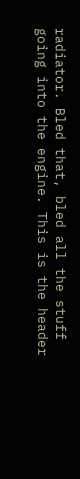radiator. Bled that, bled all the stuff
going into the engine. This is the header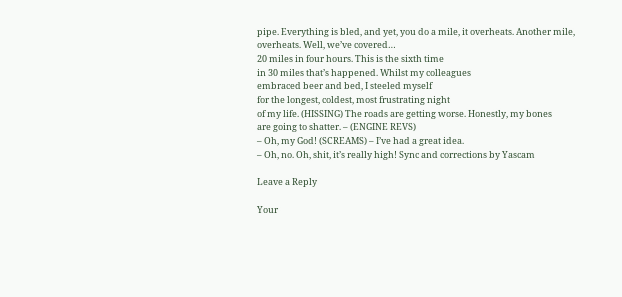pipe. Everything is bled, and yet, you do a mile, it overheats. Another mile, overheats. Well, we’ve covered…
20 miles in four hours. This is the sixth time
in 30 miles that’s happened. Whilst my colleagues
embraced beer and bed, I steeled myself
for the longest, coldest, most frustrating night
of my life. (HISSING) The roads are getting worse. Honestly, my bones
are going to shatter. – (ENGINE REVS)
– Oh, my God! (SCREAMS) – I’ve had a great idea.
– Oh, no. Oh, shit, it’s really high! Sync and corrections by Yascam

Leave a Reply

Your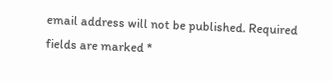email address will not be published. Required fields are marked *